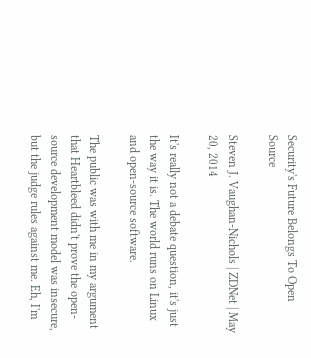Security's Future Belongs To Open Source

Steven J. Vaughan-Nichols | ZDNet | May 20, 2014

It's really not a debate question, it's just the way it is. The world runs on Linux and open-source software.

The public was with me in my argument that Heartbleed didn't prove the open-source development model was insecure, but the judge rules against me. Eh, I'm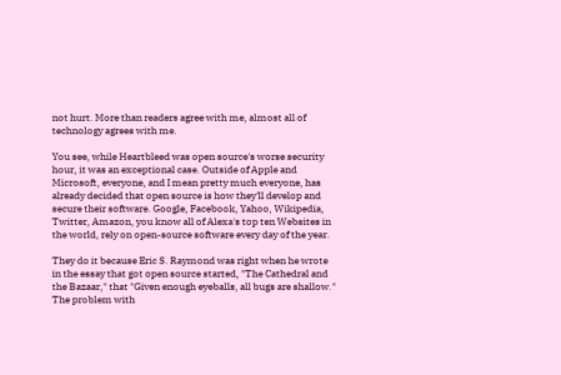not hurt. More than readers agree with me, almost all of technology agrees with me.

You see, while Heartbleed was open source's worse security hour, it was an exceptional case. Outside of Apple and Microsoft, everyone, and I mean pretty much everyone, has already decided that open source is how they'll develop and secure their software. Google, Facebook, Yahoo, Wikipedia, Twitter, Amazon, you know all of Alexa's top ten Websites in the world, rely on open-source software every day of the year.

They do it because Eric S. Raymond was right when he wrote in the essay that got open source started, "The Cathedral and the Bazaar," that "Given enough eyeballs, all bugs are shallow." The problem with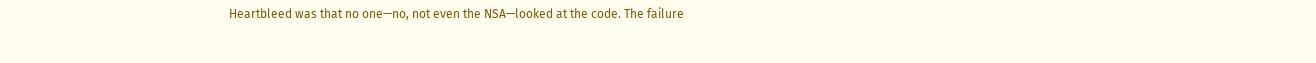Heartbleed was that no one—no, not even the NSA—looked at the code. The failure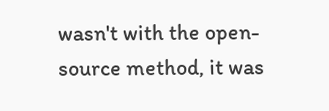wasn't with the open-source method, it was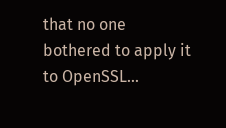that no one bothered to apply it to OpenSSL...